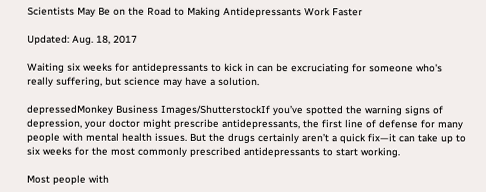Scientists May Be on the Road to Making Antidepressants Work Faster

Updated: Aug. 18, 2017

Waiting six weeks for antidepressants to kick in can be excruciating for someone who's really suffering, but science may have a solution.

depressedMonkey Business Images/ShutterstockIf you’ve spotted the warning signs of depression, your doctor might prescribe antidepressants, the first line of defense for many people with mental health issues. But the drugs certainly aren’t a quick fix—it can take up to six weeks for the most commonly prescribed antidepressants to start working.

Most people with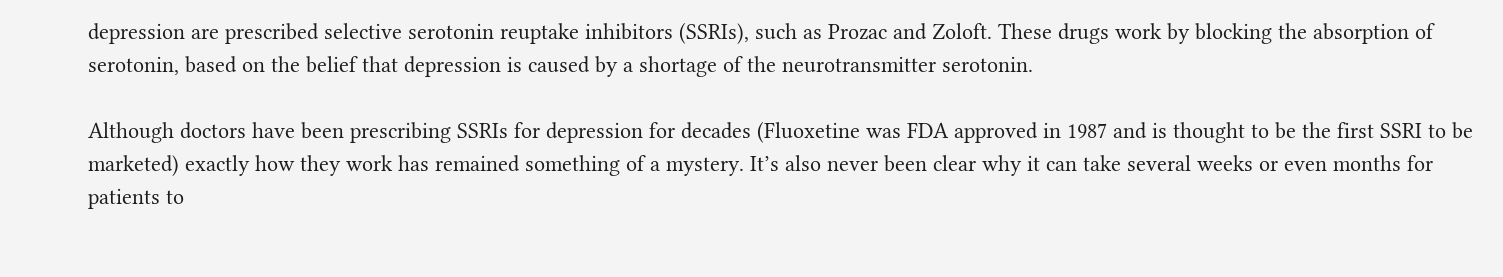depression are prescribed selective serotonin reuptake inhibitors (SSRIs), such as Prozac and Zoloft. These drugs work by blocking the absorption of serotonin, based on the belief that depression is caused by a shortage of the neurotransmitter serotonin.

Although doctors have been prescribing SSRIs for depression for decades (Fluoxetine was FDA approved in 1987 and is thought to be the first SSRI to be marketed) exactly how they work has remained something of a mystery. It’s also never been clear why it can take several weeks or even months for patients to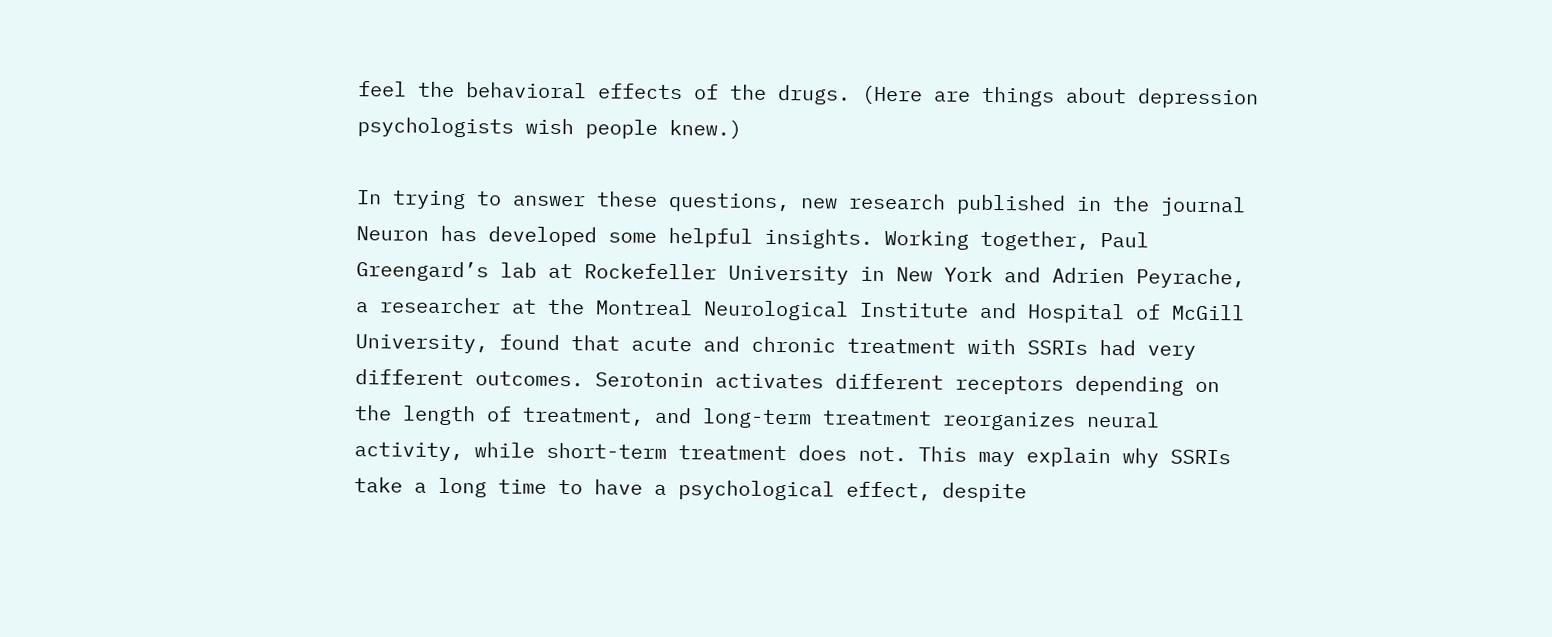feel the behavioral effects of the drugs. (Here are things about depression psychologists wish people knew.)

In trying to answer these questions, new research published in the journal Neuron has developed some helpful insights. Working together, Paul Greengard’s lab at Rockefeller University in New York and Adrien Peyrache, a researcher at the Montreal Neurological Institute and Hospital of McGill University, found that acute and chronic treatment with SSRIs had very different outcomes. Serotonin activates different receptors depending on the length of treatment, and long-term treatment reorganizes neural activity, while short-term treatment does not. This may explain why SSRIs take a long time to have a psychological effect, despite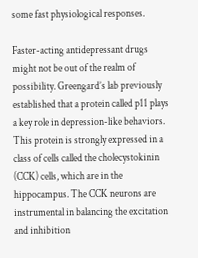some fast physiological responses.

Faster-acting antidepressant drugs might not be out of the realm of possibility. Greengard’s lab previously established that a protein called p11 plays a key role in depression-like behaviors. This protein is strongly expressed in a class of cells called the cholecystokinin (CCK) cells, which are in the hippocampus. The CCK neurons are instrumental in balancing the excitation and inhibition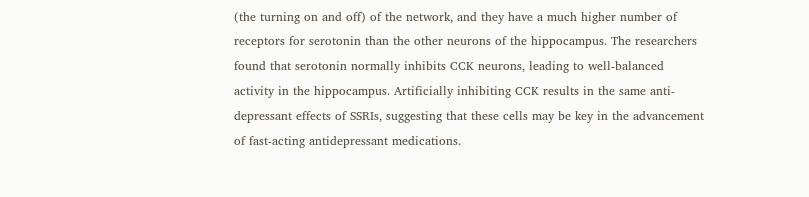(the turning on and off) of the network, and they have a much higher number of receptors for serotonin than the other neurons of the hippocampus. The researchers found that serotonin normally inhibits CCK neurons, leading to well-balanced activity in the hippocampus. Artificially inhibiting CCK results in the same anti-depressant effects of SSRIs, suggesting that these cells may be key in the advancement of fast-acting antidepressant medications.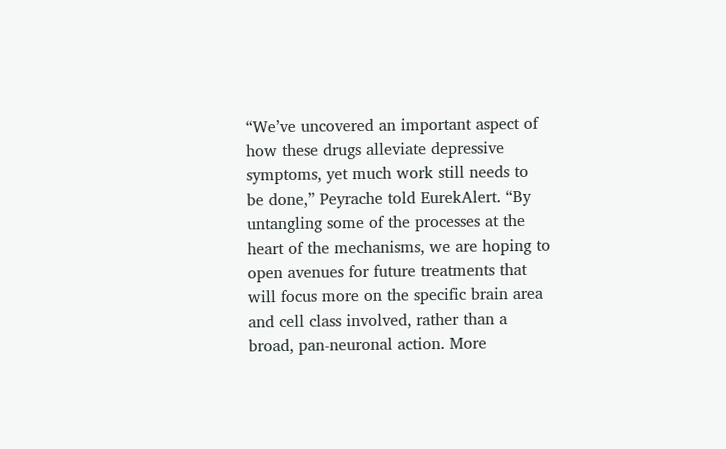“We’ve uncovered an important aspect of how these drugs alleviate depressive symptoms, yet much work still needs to be done,” Peyrache told EurekAlert. “By untangling some of the processes at the heart of the mechanisms, we are hoping to open avenues for future treatments that will focus more on the specific brain area and cell class involved, rather than a broad, pan-neuronal action. More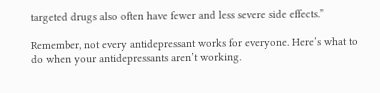targeted drugs also often have fewer and less severe side effects.”

Remember, not every antidepressant works for everyone. Here’s what to do when your antidepressants aren’t working.